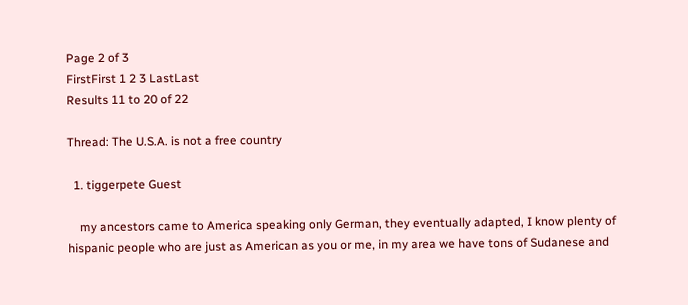Page 2 of 3
FirstFirst 1 2 3 LastLast
Results 11 to 20 of 22

Thread: The U.S.A. is not a free country

  1. tiggerpete Guest

    my ancestors came to America speaking only German, they eventually adapted, I know plenty of hispanic people who are just as American as you or me, in my area we have tons of Sudanese and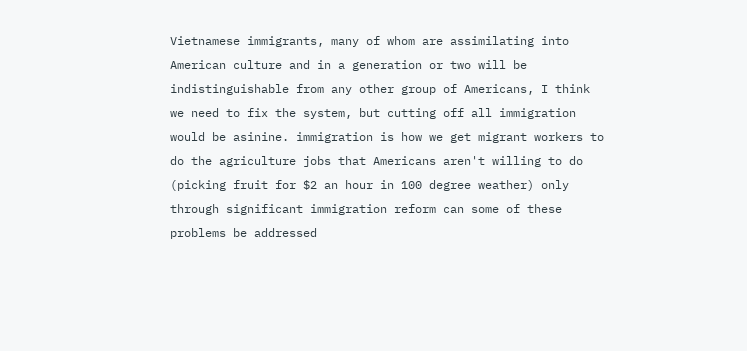Vietnamese immigrants, many of whom are assimilating into American culture and in a generation or two will be indistinguishable from any other group of Americans, I think we need to fix the system, but cutting off all immigration would be asinine. immigration is how we get migrant workers to do the agriculture jobs that Americans aren't willing to do (picking fruit for $2 an hour in 100 degree weather) only through significant immigration reform can some of these problems be addressed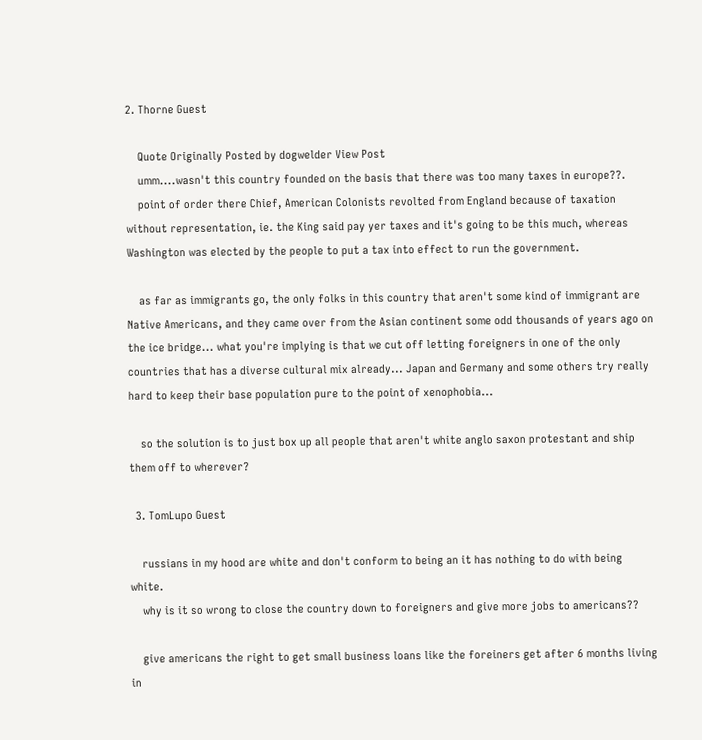2. Thorne Guest

    Quote Originally Posted by dogwelder View Post
    umm....wasn't this country founded on the basis that there was too many taxes in europe??.
    point of order there Chief, American Colonists revolted from England because of taxation without representation, ie. the King said pay yer taxes and it's going to be this much, whereas Washington was elected by the people to put a tax into effect to run the government.

    as far as immigrants go, the only folks in this country that aren't some kind of immigrant are Native Americans, and they came over from the Asian continent some odd thousands of years ago on the ice bridge... what you're implying is that we cut off letting foreigners in one of the only countries that has a diverse cultural mix already... Japan and Germany and some others try really hard to keep their base population pure to the point of xenophobia...

    so the solution is to just box up all people that aren't white anglo saxon protestant and ship them off to wherever?

  3. TomLupo Guest

    russians in my hood are white and don't conform to being an it has nothing to do with being white.
    why is it so wrong to close the country down to foreigners and give more jobs to americans??

    give americans the right to get small business loans like the foreiners get after 6 months living in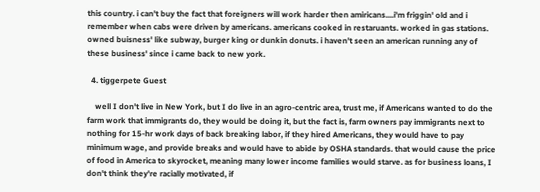this country. i can't buy the fact that foreigners will work harder then amiricans....i'm friggin' old and i remember when cabs were driven by americans. americans cooked in restaruants. worked in gas stations. owned buisness' like subway, burger king or dunkin donuts. i haven't seen an american running any of these business' since i came back to new york.

  4. tiggerpete Guest

    well I don't live in New York, but I do live in an agro-centric area, trust me, if Americans wanted to do the farm work that immigrants do, they would be doing it, but the fact is, farm owners pay immigrants next to nothing for 15-hr work days of back breaking labor, if they hired Americans, they would have to pay minimum wage, and provide breaks and would have to abide by OSHA standards. that would cause the price of food in America to skyrocket, meaning many lower income families would starve. as for business loans, I don't think they're racially motivated, if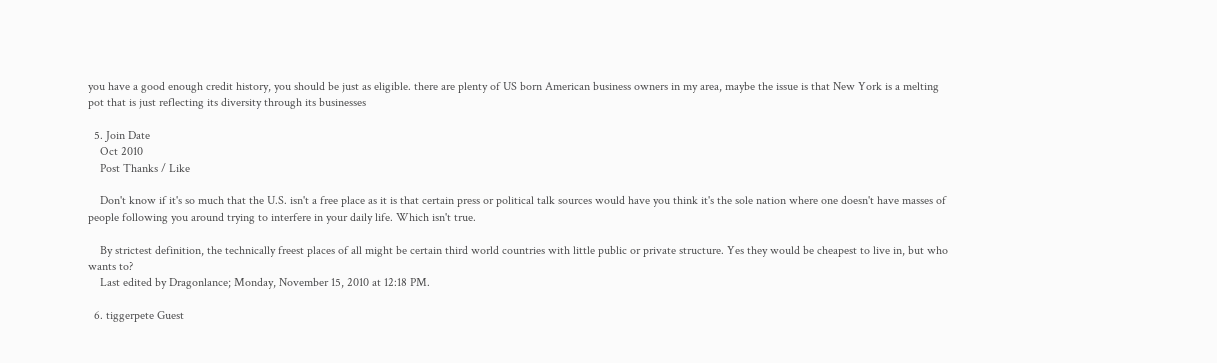you have a good enough credit history, you should be just as eligible. there are plenty of US born American business owners in my area, maybe the issue is that New York is a melting pot that is just reflecting its diversity through its businesses

  5. Join Date
    Oct 2010
    Post Thanks / Like

    Don't know if it's so much that the U.S. isn't a free place as it is that certain press or political talk sources would have you think it's the sole nation where one doesn't have masses of people following you around trying to interfere in your daily life. Which isn't true.

    By strictest definition, the technically freest places of all might be certain third world countries with little public or private structure. Yes they would be cheapest to live in, but who wants to?
    Last edited by Dragonlance; Monday, November 15, 2010 at 12:18 PM.

  6. tiggerpete Guest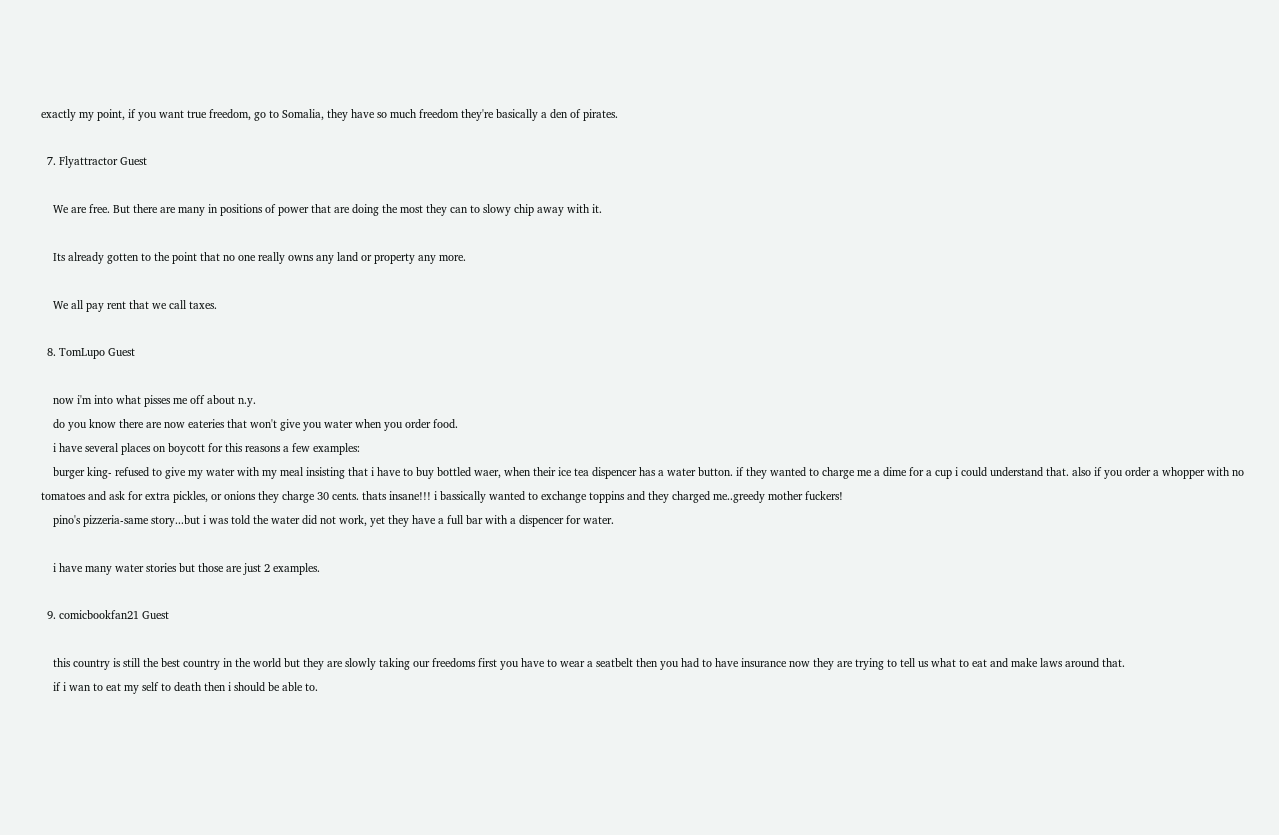exactly my point, if you want true freedom, go to Somalia, they have so much freedom they're basically a den of pirates.

  7. Flyattractor Guest

    We are free. But there are many in positions of power that are doing the most they can to slowy chip away with it.

    Its already gotten to the point that no one really owns any land or property any more.

    We all pay rent that we call taxes.

  8. TomLupo Guest

    now i'm into what pisses me off about n.y.
    do you know there are now eateries that won't give you water when you order food.
    i have several places on boycott for this reasons a few examples:
    burger king- refused to give my water with my meal insisting that i have to buy bottled waer, when their ice tea dispencer has a water button. if they wanted to charge me a dime for a cup i could understand that. also if you order a whopper with no tomatoes and ask for extra pickles, or onions they charge 30 cents. thats insane!!! i bassically wanted to exchange toppins and they charged me..greedy mother fuckers!
    pino's pizzeria-same story...but i was told the water did not work, yet they have a full bar with a dispencer for water.

    i have many water stories but those are just 2 examples.

  9. comicbookfan21 Guest

    this country is still the best country in the world but they are slowly taking our freedoms first you have to wear a seatbelt then you had to have insurance now they are trying to tell us what to eat and make laws around that.
    if i wan to eat my self to death then i should be able to.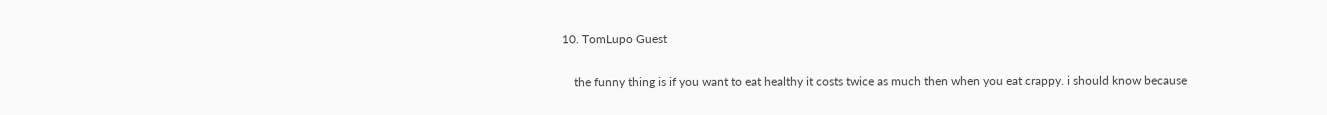10. TomLupo Guest

    the funny thing is if you want to eat healthy it costs twice as much then when you eat crappy. i should know because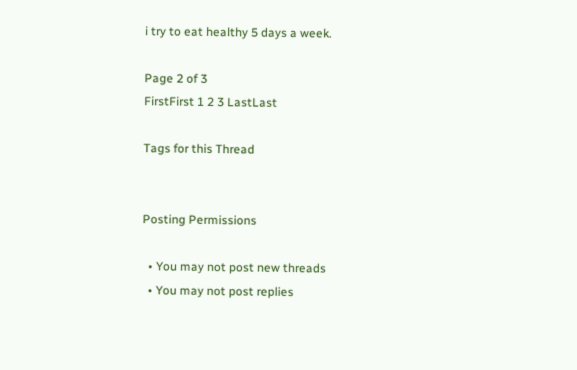i try to eat healthy 5 days a week.

Page 2 of 3
FirstFirst 1 2 3 LastLast

Tags for this Thread


Posting Permissions

  • You may not post new threads
  • You may not post replies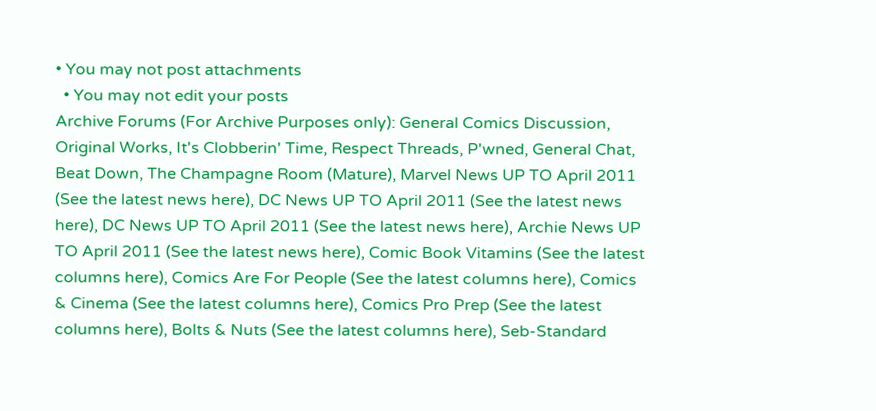• You may not post attachments
  • You may not edit your posts
Archive Forums (For Archive Purposes only): General Comics Discussion, Original Works, It's Clobberin' Time, Respect Threads, P'wned, General Chat, Beat Down, The Champagne Room (Mature), Marvel News UP TO April 2011 (See the latest news here), DC News UP TO April 2011 (See the latest news here), DC News UP TO April 2011 (See the latest news here), Archie News UP TO April 2011 (See the latest news here), Comic Book Vitamins (See the latest columns here), Comics Are For People (See the latest columns here), Comics & Cinema (See the latest columns here), Comics Pro Prep (See the latest columns here), Bolts & Nuts (See the latest columns here), Seb-Standard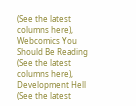(See the latest columns here), Webcomics You Should Be Reading (See the latest columns here), Development Hell (See the latest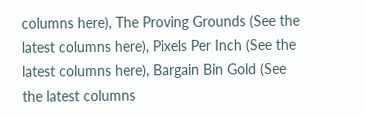columns here), The Proving Grounds (See the latest columns here), Pixels Per Inch (See the latest columns here), Bargain Bin Gold (See the latest columns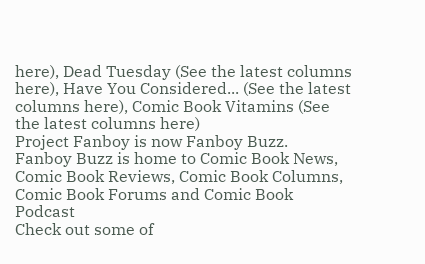here), Dead Tuesday (See the latest columns here), Have You Considered... (See the latest columns here), Comic Book Vitamins (See the latest columns here)
Project Fanboy is now Fanboy Buzz.
Fanboy Buzz is home to Comic Book News, Comic Book Reviews, Comic Book Columns, Comic Book Forums and Comic Book Podcast
Check out some of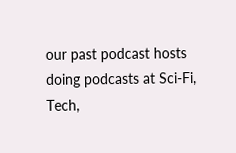our past podcast hosts doing podcasts at Sci-Fi, Tech,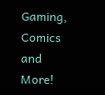Gaming, Comics and More!